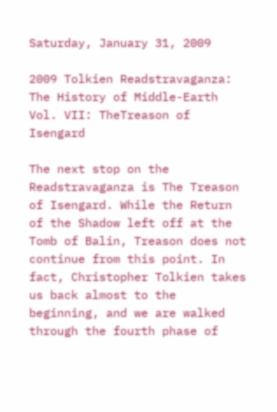Saturday, January 31, 2009

2009 Tolkien Readstravaganza: The History of Middle-Earth Vol. VII: TheTreason of Isengard

The next stop on the Readstravaganza is The Treason of Isengard. While the Return of the Shadow left off at the Tomb of Balin, Treason does not continue from this point. In fact, Christopher Tolkien takes us back almost to the beginning, and we are walked through the fourth phase of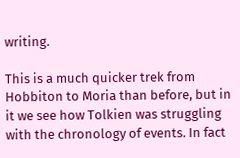writing.

This is a much quicker trek from Hobbiton to Moria than before, but in it we see how Tolkien was struggling with the chronology of events. In fact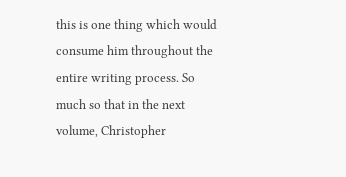this is one thing which would consume him throughout the entire writing process. So much so that in the next volume, Christopher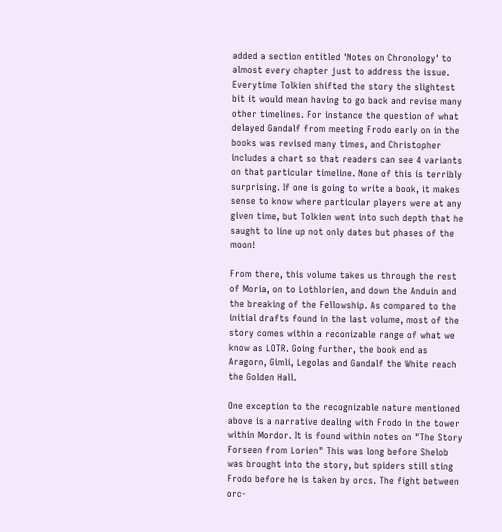added a section entitled 'Notes on Chronology' to almost every chapter just to address the issue. Everytime Tolkien shifted the story the slightest bit it would mean having to go back and revise many other timelines. For instance the question of what delayed Gandalf from meeting Frodo early on in the books was revised many times, and Christopher includes a chart so that readers can see 4 variants on that particular timeline. None of this is terribly surprising. If one is going to write a book, it makes sense to know where particular players were at any given time, but Tolkien went into such depth that he saught to line up not only dates but phases of the moon!

From there, this volume takes us through the rest of Moria, on to Lothlorien, and down the Anduin and the breaking of the Fellowship. As compared to the initial drafts found in the last volume, most of the story comes within a reconizable range of what we know as LOTR. Going further, the book end as Aragorn, Gimli, Legolas and Gandalf the White reach the Golden Hall.

One exception to the recognizable nature mentioned above is a narrative dealing with Frodo in the tower within Mordor. It is found within notes on "The Story Forseen from Lorien" This was long before Shelob was brought into the story, but spiders still sting Frodo before he is taken by orcs. The fight between orc-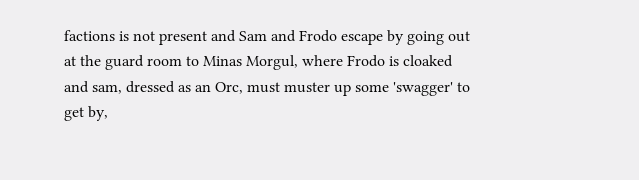factions is not present and Sam and Frodo escape by going out at the guard room to Minas Morgul, where Frodo is cloaked and sam, dressed as an Orc, must muster up some 'swagger' to get by,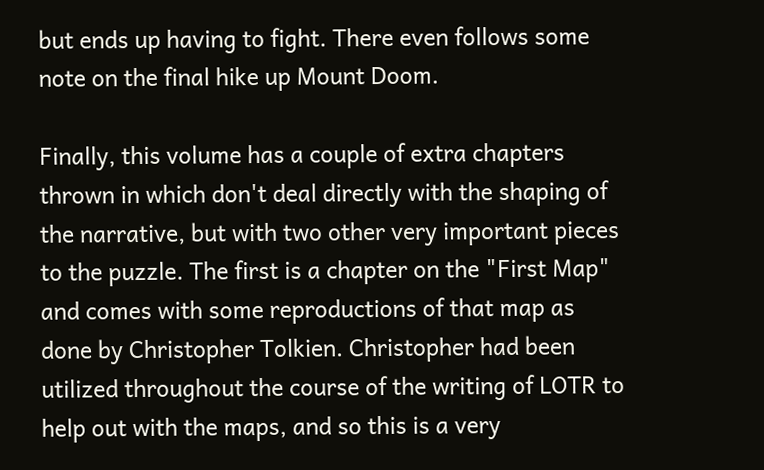but ends up having to fight. There even follows some note on the final hike up Mount Doom.

Finally, this volume has a couple of extra chapters thrown in which don't deal directly with the shaping of the narrative, but with two other very important pieces to the puzzle. The first is a chapter on the "First Map" and comes with some reproductions of that map as done by Christopher Tolkien. Christopher had been utilized throughout the course of the writing of LOTR to help out with the maps, and so this is a very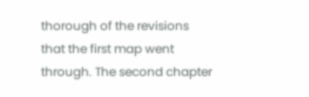thorough of the revisions that the first map went through. The second chapter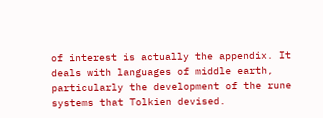of interest is actually the appendix. It deals with languages of middle earth, particularly the development of the rune systems that Tolkien devised.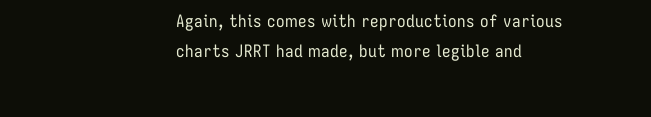Again, this comes with reproductions of various charts JRRT had made, but more legible and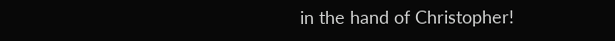in the hand of Christopher!